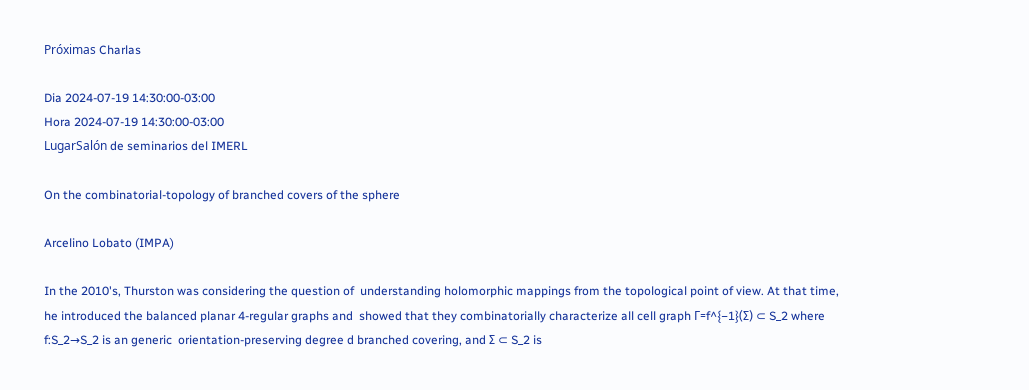Próximas Charlas

Dia 2024-07-19 14:30:00-03:00
Hora 2024-07-19 14:30:00-03:00
LugarSalón de seminarios del IMERL

On the combinatorial-topology of branched covers of the sphere

Arcelino Lobato (IMPA)

In the 2010's, Thurston was considering the question of  understanding holomorphic mappings from the topological point of view. At that time, he introduced the balanced planar 4-regular graphs and  showed that they combinatorially characterize all cell graph Γ=f^{−1}(Σ) ⊂ S_2 where f:S_2→S_2 is an generic  orientation-preserving degree d branched covering, and Σ ⊂ S_2 is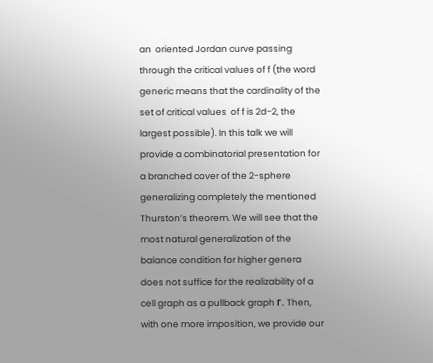an  oriented Jordan curve passing through the critical values of f (the word generic means that the cardinality of the set of critical values  of f is 2d−2, the largest possible). In this talk we will provide a combinatorial presentation for a branched cover of the 2-sphere  generalizing completely the mentioned Thurston’s theorem. We will see that the most natural generalization of the balance condition for higher genera does not suffice for the realizability of a cell graph as a pullback graph Γ. Then, with one more imposition, we provide our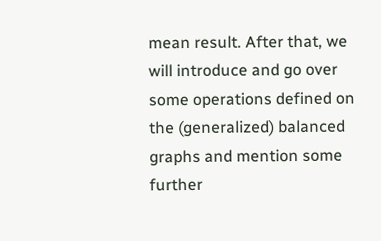mean result. After that, we will introduce and go over some operations defined on the (generalized) balanced graphs and mention some further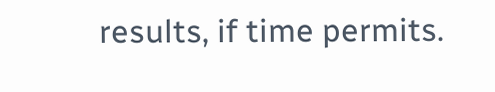results, if time permits.